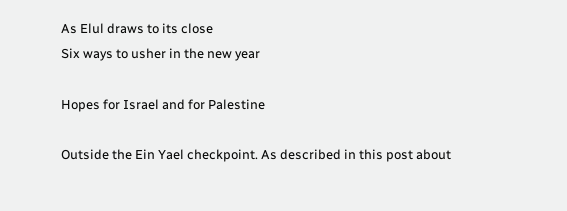As Elul draws to its close
Six ways to usher in the new year

Hopes for Israel and for Palestine

Outside the Ein Yael checkpoint. As described in this post about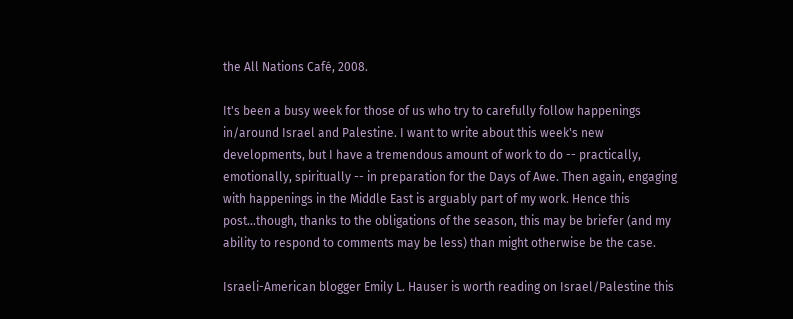the All Nations Café, 2008.

It's been a busy week for those of us who try to carefully follow happenings in/around Israel and Palestine. I want to write about this week's new developments, but I have a tremendous amount of work to do -- practically, emotionally, spiritually -- in preparation for the Days of Awe. Then again, engaging with happenings in the Middle East is arguably part of my work. Hence this post...though, thanks to the obligations of the season, this may be briefer (and my ability to respond to comments may be less) than might otherwise be the case.

Israeli-American blogger Emily L. Hauser is worth reading on Israel/Palestine this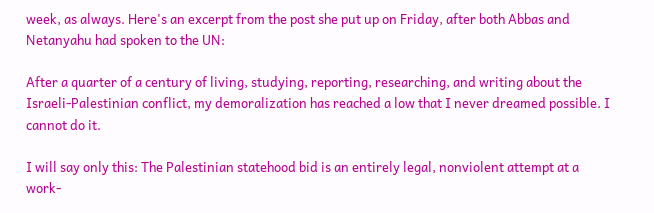week, as always. Here's an excerpt from the post she put up on Friday, after both Abbas and Netanyahu had spoken to the UN:

After a quarter of a century of living, studying, reporting, researching, and writing about the Israeli-Palestinian conflict, my demoralization has reached a low that I never dreamed possible. I cannot do it.

I will say only this: The Palestinian statehood bid is an entirely legal, nonviolent attempt at a work-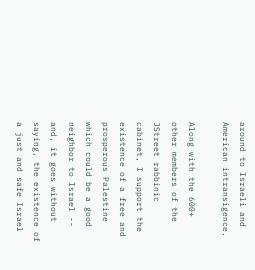around to Israeli and American intransigence.

Along with the 600+ other members of the JStreet rabbinic cabinet, I support the existence of a free and prosperous Palestine which could be a good neighbor to Israel -- and, it goes without saying, the existence of a just and safe Israel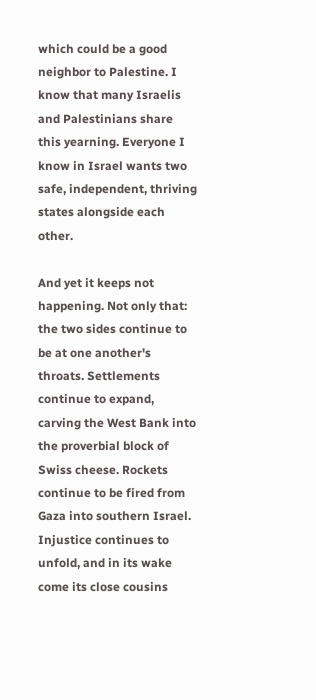which could be a good neighbor to Palestine. I know that many Israelis and Palestinians share this yearning. Everyone I know in Israel wants two safe, independent, thriving states alongside each other.

And yet it keeps not happening. Not only that: the two sides continue to be at one another's throats. Settlements continue to expand, carving the West Bank into the proverbial block of Swiss cheese. Rockets continue to be fired from Gaza into southern Israel. Injustice continues to unfold, and in its wake come its close cousins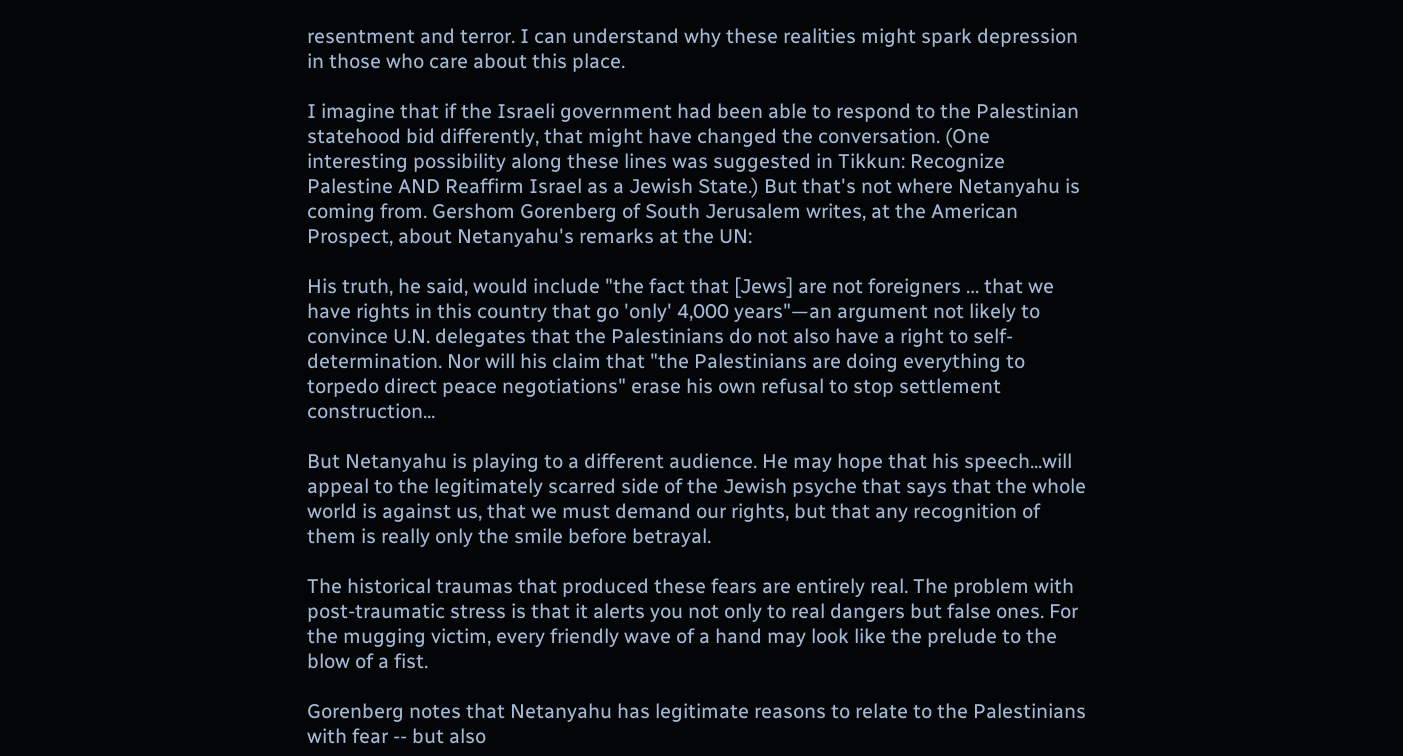resentment and terror. I can understand why these realities might spark depression in those who care about this place.

I imagine that if the Israeli government had been able to respond to the Palestinian statehood bid differently, that might have changed the conversation. (One interesting possibility along these lines was suggested in Tikkun: Recognize Palestine AND Reaffirm Israel as a Jewish State.) But that's not where Netanyahu is coming from. Gershom Gorenberg of South Jerusalem writes, at the American Prospect, about Netanyahu's remarks at the UN:

His truth, he said, would include "the fact that [Jews] are not foreigners … that we have rights in this country that go 'only' 4,000 years"—an argument not likely to convince U.N. delegates that the Palestinians do not also have a right to self-determination. Nor will his claim that "the Palestinians are doing everything to torpedo direct peace negotiations" erase his own refusal to stop settlement construction...

But Netanyahu is playing to a different audience. He may hope that his speech...will appeal to the legitimately scarred side of the Jewish psyche that says that the whole world is against us, that we must demand our rights, but that any recognition of them is really only the smile before betrayal.

The historical traumas that produced these fears are entirely real. The problem with post-traumatic stress is that it alerts you not only to real dangers but false ones. For the mugging victim, every friendly wave of a hand may look like the prelude to the blow of a fist.

Gorenberg notes that Netanyahu has legitimate reasons to relate to the Palestinians with fear -- but also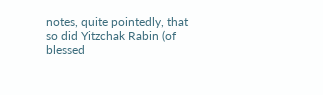notes, quite pointedly, that so did Yitzchak Rabin (of blessed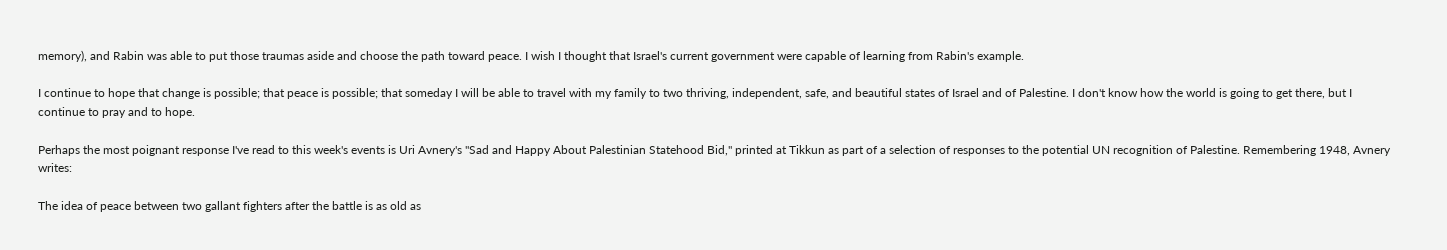memory), and Rabin was able to put those traumas aside and choose the path toward peace. I wish I thought that Israel's current government were capable of learning from Rabin's example.

I continue to hope that change is possible; that peace is possible; that someday I will be able to travel with my family to two thriving, independent, safe, and beautiful states of Israel and of Palestine. I don't know how the world is going to get there, but I continue to pray and to hope.

Perhaps the most poignant response I've read to this week's events is Uri Avnery's "Sad and Happy About Palestinian Statehood Bid," printed at Tikkun as part of a selection of responses to the potential UN recognition of Palestine. Remembering 1948, Avnery writes:

The idea of peace between two gallant fighters after the battle is as old as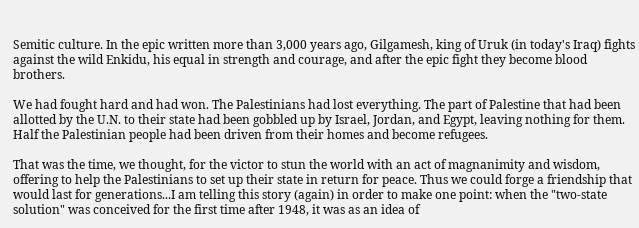Semitic culture. In the epic written more than 3,000 years ago, Gilgamesh, king of Uruk (in today's Iraq) fights against the wild Enkidu, his equal in strength and courage, and after the epic fight they become blood brothers.

We had fought hard and had won. The Palestinians had lost everything. The part of Palestine that had been allotted by the U.N. to their state had been gobbled up by Israel, Jordan, and Egypt, leaving nothing for them. Half the Palestinian people had been driven from their homes and become refugees.

That was the time, we thought, for the victor to stun the world with an act of magnanimity and wisdom, offering to help the Palestinians to set up their state in return for peace. Thus we could forge a friendship that would last for generations...I am telling this story (again) in order to make one point: when the "two-state solution" was conceived for the first time after 1948, it was as an idea of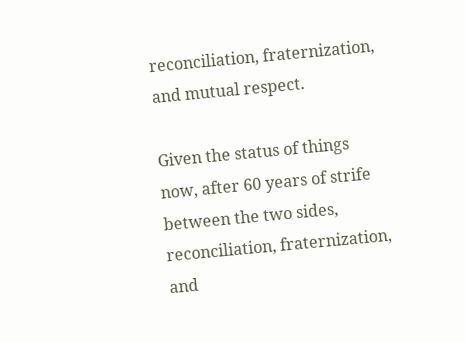reconciliation, fraternization, and mutual respect.

Given the status of things now, after 60 years of strife between the two sides, reconciliation, fraternization, and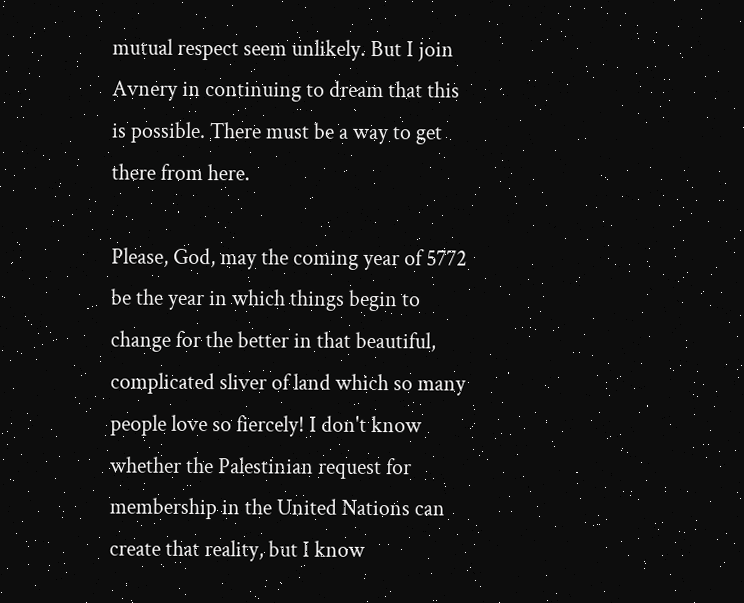mutual respect seem unlikely. But I join Avnery in continuing to dream that this is possible. There must be a way to get there from here.

Please, God, may the coming year of 5772 be the year in which things begin to change for the better in that beautiful, complicated sliver of land which so many people love so fiercely! I don't know whether the Palestinian request for membership in the United Nations can create that reality, but I know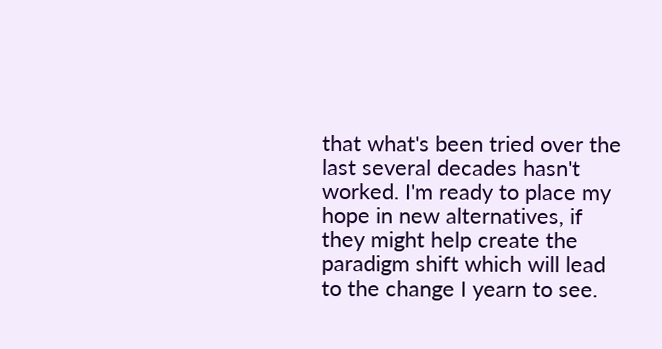that what's been tried over the last several decades hasn't worked. I'm ready to place my hope in new alternatives, if they might help create the paradigm shift which will lead to the change I yearn to see.